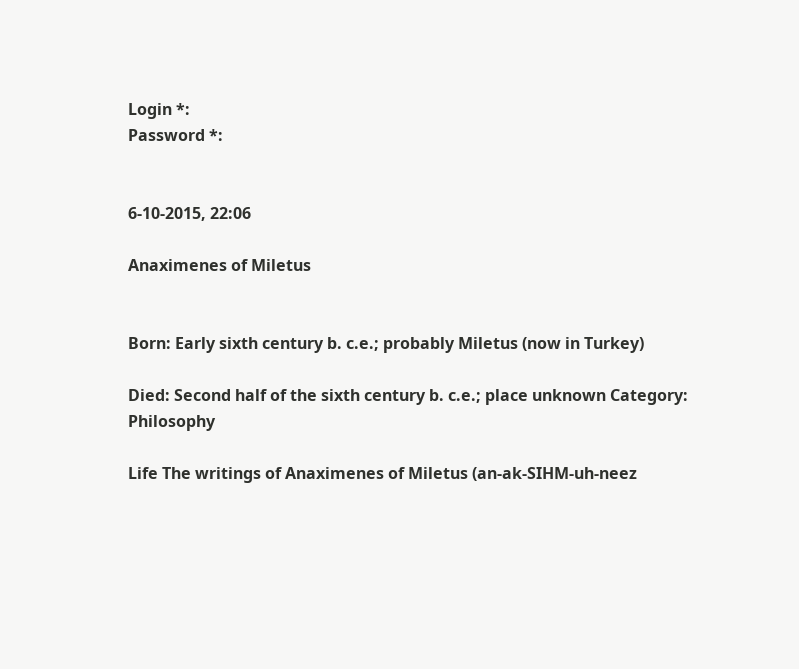Login *:
Password *:


6-10-2015, 22:06

Anaximenes of Miletus


Born: Early sixth century b. c.e.; probably Miletus (now in Turkey)

Died: Second half of the sixth century b. c.e.; place unknown Category: Philosophy

Life The writings of Anaximenes of Miletus (an-ak-SIHM-uh-neez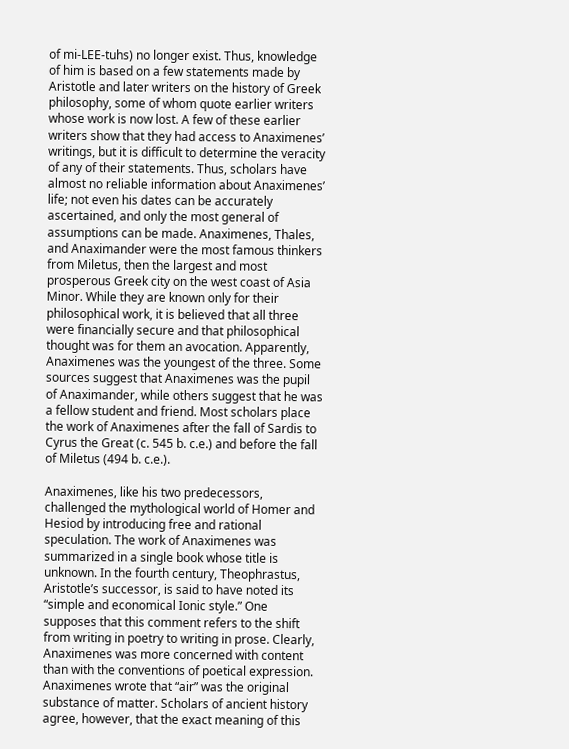of mi-LEE-tuhs) no longer exist. Thus, knowledge of him is based on a few statements made by Aristotle and later writers on the history of Greek philosophy, some of whom quote earlier writers whose work is now lost. A few of these earlier writers show that they had access to Anaximenes’ writings, but it is difficult to determine the veracity of any of their statements. Thus, scholars have almost no reliable information about Anaximenes’ life; not even his dates can be accurately ascertained, and only the most general of assumptions can be made. Anaximenes, Thales, and Anaximander were the most famous thinkers from Miletus, then the largest and most prosperous Greek city on the west coast of Asia Minor. While they are known only for their philosophical work, it is believed that all three were financially secure and that philosophical thought was for them an avocation. Apparently, Anaximenes was the youngest of the three. Some sources suggest that Anaximenes was the pupil of Anaximander, while others suggest that he was a fellow student and friend. Most scholars place the work of Anaximenes after the fall of Sardis to Cyrus the Great (c. 545 b. c.e.) and before the fall of Miletus (494 b. c.e.).

Anaximenes, like his two predecessors, challenged the mythological world of Homer and Hesiod by introducing free and rational speculation. The work of Anaximenes was summarized in a single book whose title is unknown. In the fourth century, Theophrastus, Aristotle’s successor, is said to have noted its “simple and economical Ionic style.” One supposes that this comment refers to the shift from writing in poetry to writing in prose. Clearly, Anaximenes was more concerned with content than with the conventions of poetical expression. Anaximenes wrote that “air” was the original substance of matter. Scholars of ancient history agree, however, that the exact meaning of this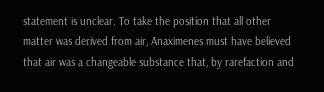statement is unclear. To take the position that all other matter was derived from air, Anaximenes must have believed that air was a changeable substance that, by rarefaction and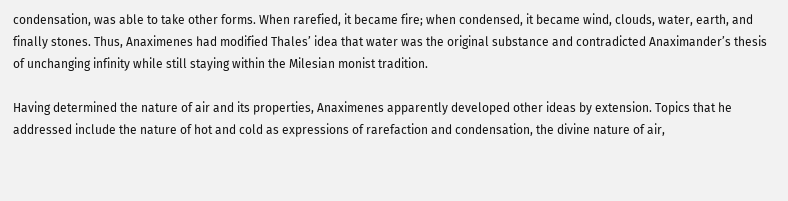condensation, was able to take other forms. When rarefied, it became fire; when condensed, it became wind, clouds, water, earth, and finally stones. Thus, Anaximenes had modified Thales’ idea that water was the original substance and contradicted Anaximander’s thesis of unchanging infinity while still staying within the Milesian monist tradition.

Having determined the nature of air and its properties, Anaximenes apparently developed other ideas by extension. Topics that he addressed include the nature of hot and cold as expressions of rarefaction and condensation, the divine nature of air,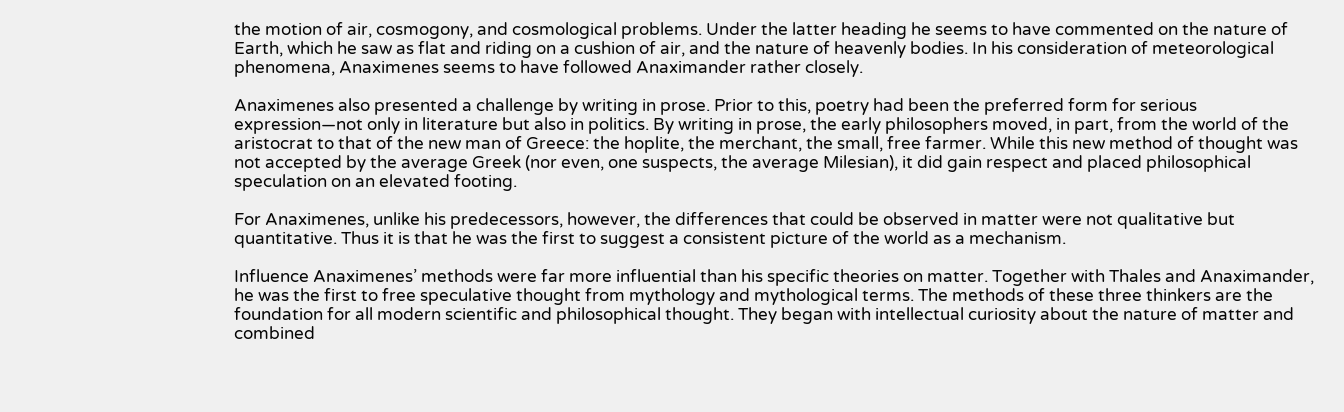the motion of air, cosmogony, and cosmological problems. Under the latter heading he seems to have commented on the nature of Earth, which he saw as flat and riding on a cushion of air, and the nature of heavenly bodies. In his consideration of meteorological phenomena, Anaximenes seems to have followed Anaximander rather closely.

Anaximenes also presented a challenge by writing in prose. Prior to this, poetry had been the preferred form for serious expression—not only in literature but also in politics. By writing in prose, the early philosophers moved, in part, from the world of the aristocrat to that of the new man of Greece: the hoplite, the merchant, the small, free farmer. While this new method of thought was not accepted by the average Greek (nor even, one suspects, the average Milesian), it did gain respect and placed philosophical speculation on an elevated footing.

For Anaximenes, unlike his predecessors, however, the differences that could be observed in matter were not qualitative but quantitative. Thus it is that he was the first to suggest a consistent picture of the world as a mechanism.

Influence Anaximenes’ methods were far more influential than his specific theories on matter. Together with Thales and Anaximander, he was the first to free speculative thought from mythology and mythological terms. The methods of these three thinkers are the foundation for all modern scientific and philosophical thought. They began with intellectual curiosity about the nature of matter and combined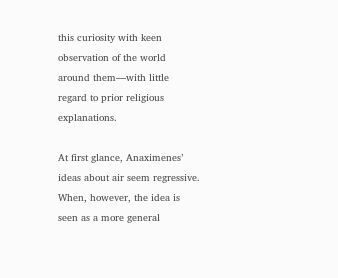this curiosity with keen observation of the world around them—with little regard to prior religious explanations.

At first glance, Anaximenes’ ideas about air seem regressive. When, however, the idea is seen as a more general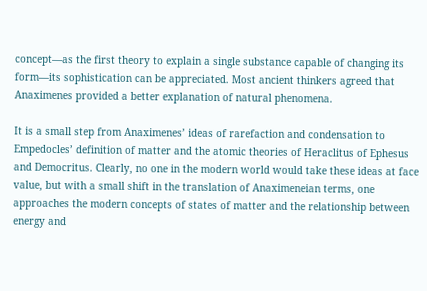concept—as the first theory to explain a single substance capable of changing its form—its sophistication can be appreciated. Most ancient thinkers agreed that Anaximenes provided a better explanation of natural phenomena.

It is a small step from Anaximenes’ ideas of rarefaction and condensation to Empedocles’ definition of matter and the atomic theories of Heraclitus of Ephesus and Democritus. Clearly, no one in the modern world would take these ideas at face value, but with a small shift in the translation of Anaximeneian terms, one approaches the modern concepts of states of matter and the relationship between energy and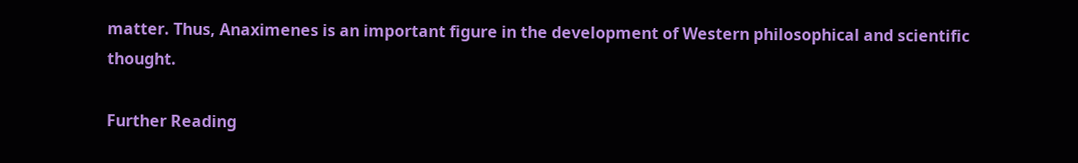matter. Thus, Anaximenes is an important figure in the development of Western philosophical and scientific thought.

Further Reading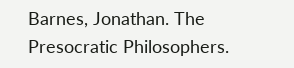Barnes, Jonathan. The Presocratic Philosophers.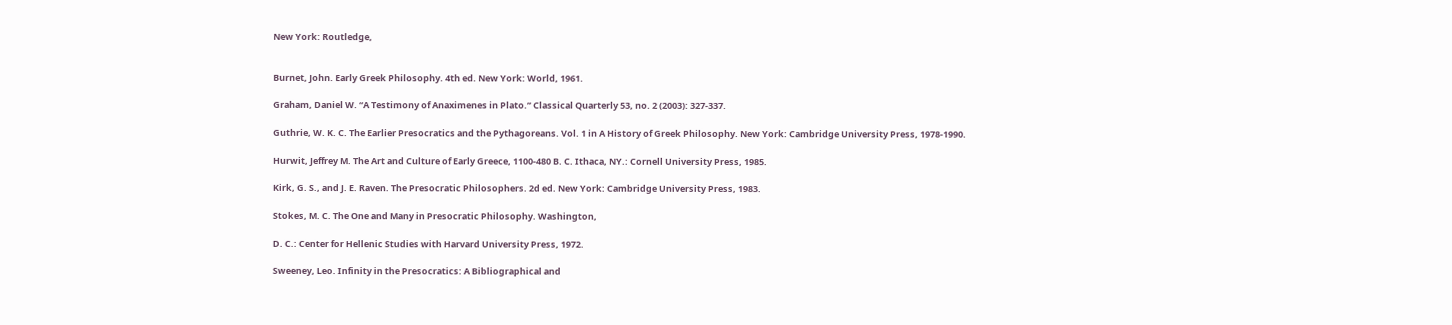New York: Routledge,


Burnet, John. Early Greek Philosophy. 4th ed. New York: World, 1961.

Graham, Daniel W. “A Testimony of Anaximenes in Plato.” Classical Quarterly 53, no. 2 (2003): 327-337.

Guthrie, W. K. C. The Earlier Presocratics and the Pythagoreans. Vol. 1 in A History of Greek Philosophy. New York: Cambridge University Press, 1978-1990.

Hurwit, Jeffrey M. The Art and Culture of Early Greece, 1100-480 B. C. Ithaca, NY.: Cornell University Press, 1985.

Kirk, G. S., and J. E. Raven. The Presocratic Philosophers. 2d ed. New York: Cambridge University Press, 1983.

Stokes, M. C. The One and Many in Presocratic Philosophy. Washington,

D. C.: Center for Hellenic Studies with Harvard University Press, 1972.

Sweeney, Leo. Infinity in the Presocratics: A Bibliographical and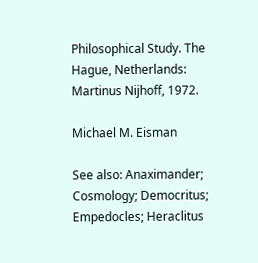Philosophical Study. The Hague, Netherlands: Martinus Nijhoff, 1972.

Michael M. Eisman

See also: Anaximander; Cosmology; Democritus; Empedocles; Heraclitus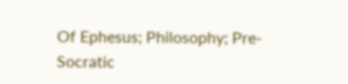Of Ephesus; Philosophy; Pre-Socratic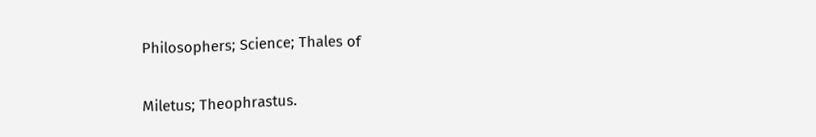Philosophers; Science; Thales of

Miletus; Theophrastus.